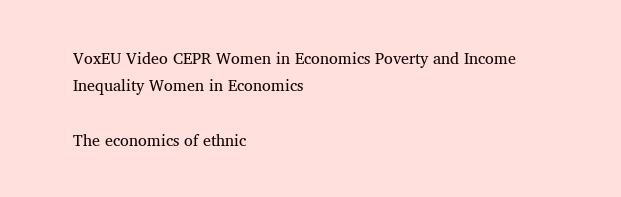VoxEU Video CEPR Women in Economics Poverty and Income Inequality Women in Economics

The economics of ethnic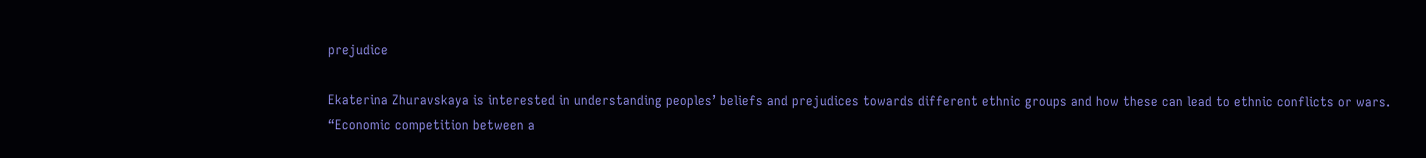prejudice

Ekaterina Zhuravskaya is interested in understanding peoples’ beliefs and prejudices towards different ethnic groups and how these can lead to ethnic conflicts or wars.
“Economic competition between a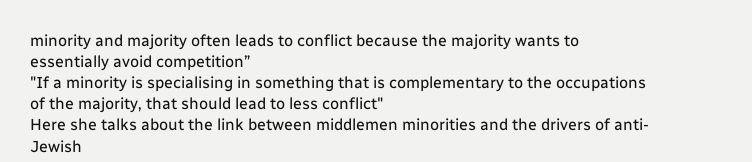minority and majority often leads to conflict because the majority wants to essentially avoid competition”
"If a minority is specialising in something that is complementary to the occupations of the majority, that should lead to less conflict"
Here she talks about the link between middlemen minorities and the drivers of anti-Jewish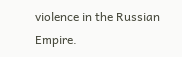violence in the Russian Empire.